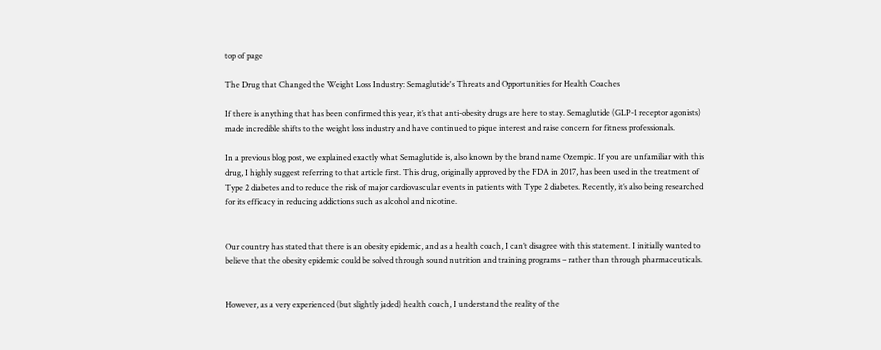top of page

The Drug that Changed the Weight Loss Industry: Semaglutide's Threats and Opportunities for Health Coaches

If there is anything that has been confirmed this year, it’s that anti-obesity drugs are here to stay. Semaglutide (GLP-1 receptor agonists) made incredible shifts to the weight loss industry and have continued to pique interest and raise concern for fitness professionals.

In a previous blog post, we explained exactly what Semaglutide is, also known by the brand name Ozempic. If you are unfamiliar with this drug, I highly suggest referring to that article first. This drug, originally approved by the FDA in 2017, has been used in the treatment of Type 2 diabetes and to reduce the risk of major cardiovascular events in patients with Type 2 diabetes. Recently, it’s also being researched for its efficacy in reducing addictions such as alcohol and nicotine.


Our country has stated that there is an obesity epidemic, and as a health coach, I can’t disagree with this statement. I initially wanted to believe that the obesity epidemic could be solved through sound nutrition and training programs – rather than through pharmaceuticals.


However, as a very experienced (but slightly jaded) health coach, I understand the reality of the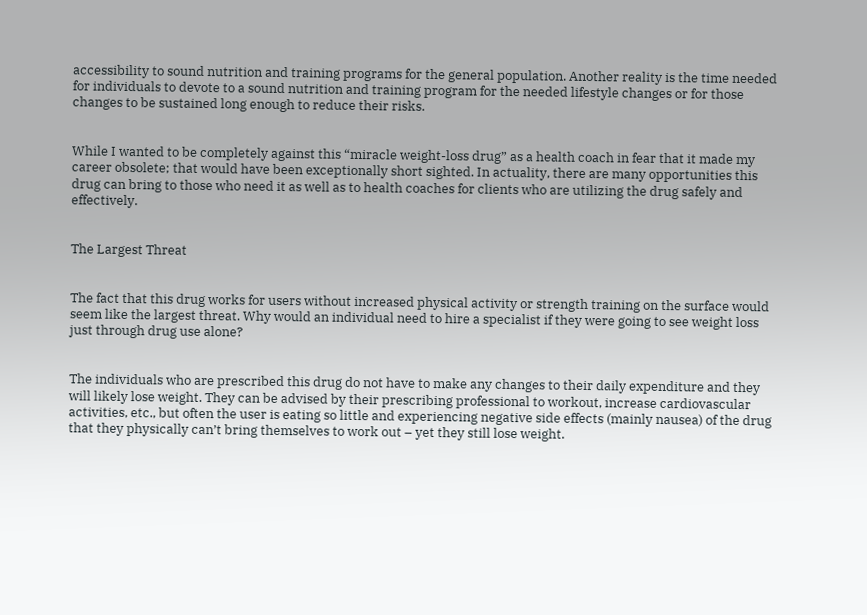accessibility to sound nutrition and training programs for the general population. Another reality is the time needed for individuals to devote to a sound nutrition and training program for the needed lifestyle changes or for those changes to be sustained long enough to reduce their risks.


While I wanted to be completely against this “miracle weight-loss drug” as a health coach in fear that it made my career obsolete; that would have been exceptionally short sighted. In actuality, there are many opportunities this drug can bring to those who need it as well as to health coaches for clients who are utilizing the drug safely and effectively.


The Largest Threat


The fact that this drug works for users without increased physical activity or strength training on the surface would seem like the largest threat. Why would an individual need to hire a specialist if they were going to see weight loss just through drug use alone?


The individuals who are prescribed this drug do not have to make any changes to their daily expenditure and they will likely lose weight. They can be advised by their prescribing professional to workout, increase cardiovascular activities, etc., but often the user is eating so little and experiencing negative side effects (mainly nausea) of the drug that they physically can’t bring themselves to work out – yet they still lose weight.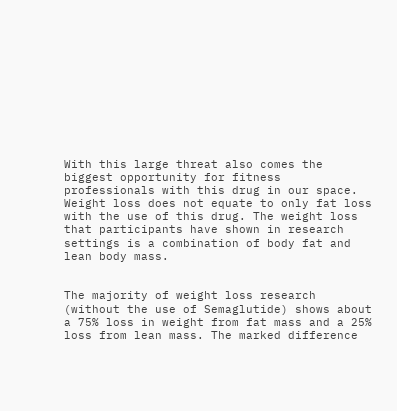With this large threat also comes the biggest opportunity for fitness professionals with this drug in our space. Weight loss does not equate to only fat loss with the use of this drug. The weight loss that participants have shown in research settings is a combination of body fat and lean body mass.


The majority of weight loss research (without the use of Semaglutide) shows about a 75% loss in weight from fat mass and a 25% loss from lean mass. The marked difference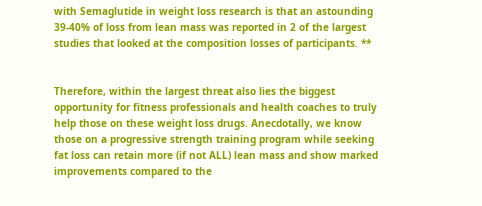with Semaglutide in weight loss research is that an astounding 39-40% of loss from lean mass was reported in 2 of the largest studies that looked at the composition losses of participants. **


Therefore, within the largest threat also lies the biggest opportunity for fitness professionals and health coaches to truly help those on these weight loss drugs. Anecdotally, we know those on a progressive strength training program while seeking fat loss can retain more (if not ALL) lean mass and show marked improvements compared to the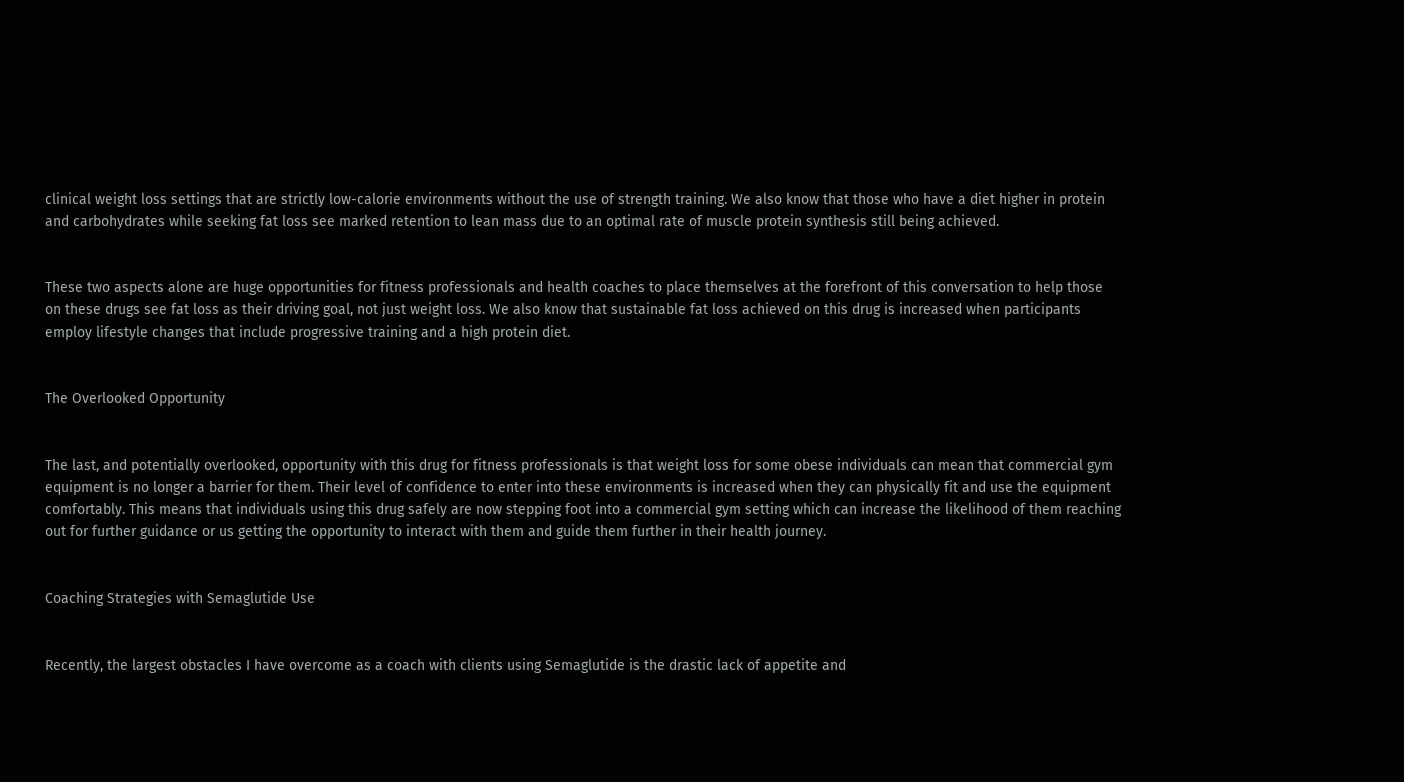clinical weight loss settings that are strictly low-calorie environments without the use of strength training. We also know that those who have a diet higher in protein and carbohydrates while seeking fat loss see marked retention to lean mass due to an optimal rate of muscle protein synthesis still being achieved.


These two aspects alone are huge opportunities for fitness professionals and health coaches to place themselves at the forefront of this conversation to help those on these drugs see fat loss as their driving goal, not just weight loss. We also know that sustainable fat loss achieved on this drug is increased when participants employ lifestyle changes that include progressive training and a high protein diet.


The Overlooked Opportunity


The last, and potentially overlooked, opportunity with this drug for fitness professionals is that weight loss for some obese individuals can mean that commercial gym equipment is no longer a barrier for them. Their level of confidence to enter into these environments is increased when they can physically fit and use the equipment comfortably. This means that individuals using this drug safely are now stepping foot into a commercial gym setting which can increase the likelihood of them reaching out for further guidance or us getting the opportunity to interact with them and guide them further in their health journey.


Coaching Strategies with Semaglutide Use


Recently, the largest obstacles I have overcome as a coach with clients using Semaglutide is the drastic lack of appetite and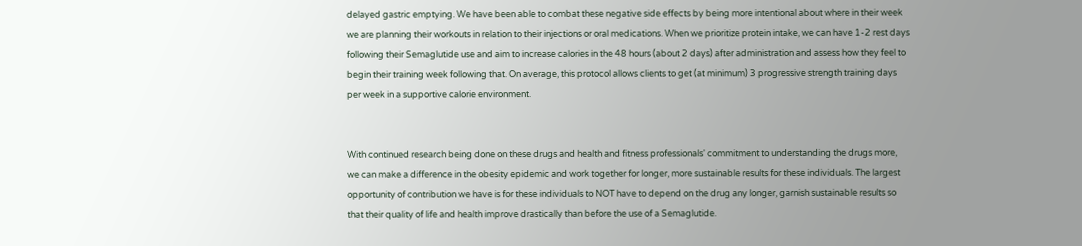delayed gastric emptying. We have been able to combat these negative side effects by being more intentional about where in their week we are planning their workouts in relation to their injections or oral medications. When we prioritize protein intake, we can have 1-2 rest days following their Semaglutide use and aim to increase calories in the 48 hours (about 2 days) after administration and assess how they feel to begin their training week following that. On average, this protocol allows clients to get (at minimum) 3 progressive strength training days per week in a supportive calorie environment.


With continued research being done on these drugs and health and fitness professionals' commitment to understanding the drugs more, we can make a difference in the obesity epidemic and work together for longer, more sustainable results for these individuals. The largest opportunity of contribution we have is for these individuals to NOT have to depend on the drug any longer, garnish sustainable results so that their quality of life and health improve drastically than before the use of a Semaglutide.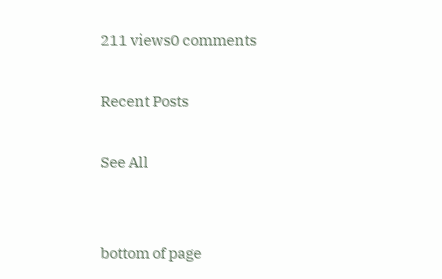211 views0 comments

Recent Posts

See All


bottom of page